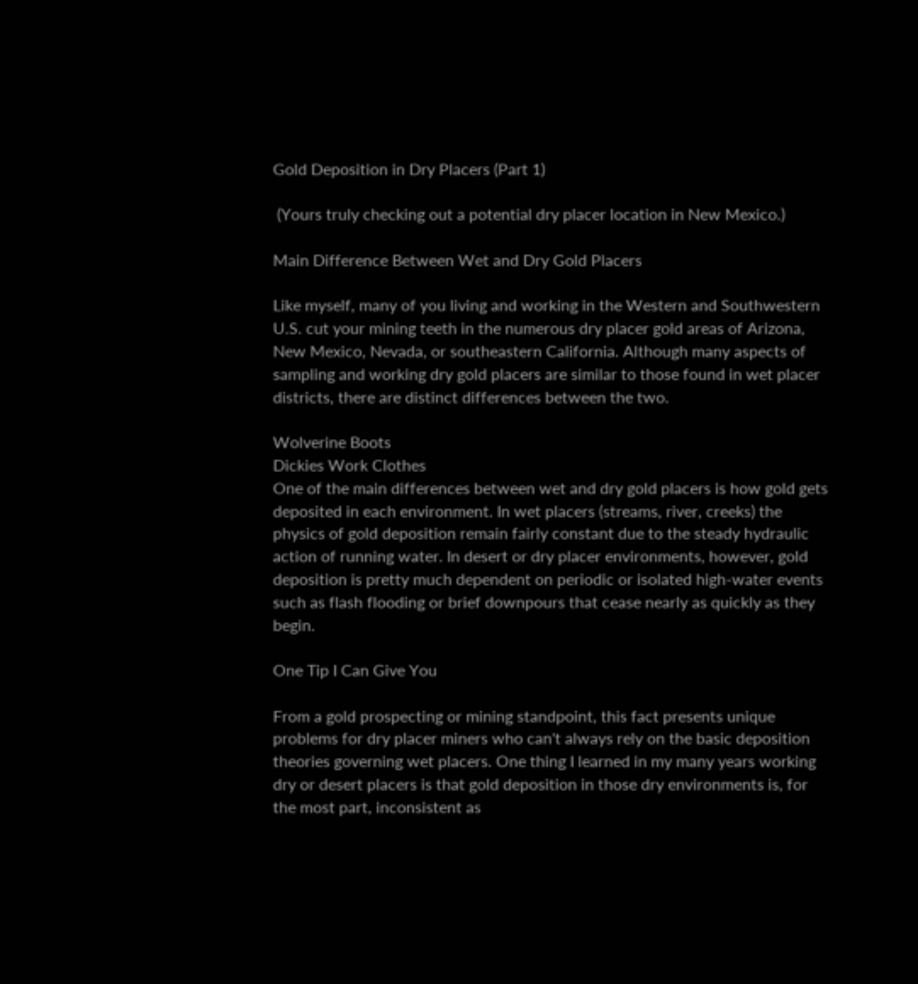Gold Deposition in Dry Placers (Part 1)

 (Yours truly checking out a potential dry placer location in New Mexico.)

Main Difference Between Wet and Dry Gold Placers

Like myself, many of you living and working in the Western and Southwestern U.S. cut your mining teeth in the numerous dry placer gold areas of Arizona, New Mexico, Nevada, or southeastern California. Although many aspects of sampling and working dry gold placers are similar to those found in wet placer districts, there are distinct differences between the two.

Wolverine Boots
Dickies Work Clothes
One of the main differences between wet and dry gold placers is how gold gets deposited in each environment. In wet placers (streams, river, creeks) the physics of gold deposition remain fairly constant due to the steady hydraulic action of running water. In desert or dry placer environments, however, gold deposition is pretty much dependent on periodic or isolated high-water events such as flash flooding or brief downpours that cease nearly as quickly as they begin.

One Tip I Can Give You

From a gold prospecting or mining standpoint, this fact presents unique problems for dry placer miners who can't always rely on the basic deposition theories governing wet placers. One thing I learned in my many years working dry or desert placers is that gold deposition in those dry environments is, for the most part, inconsistent as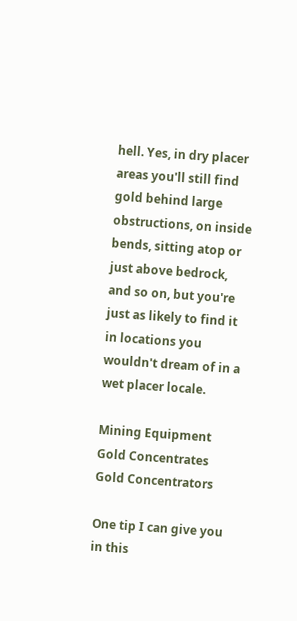hell. Yes, in dry placer areas you'll still find gold behind large obstructions, on inside bends, sitting atop or just above bedrock, and so on, but you're just as likely to find it in locations you wouldn't dream of in a wet placer locale.

Mining Equipment
Gold Concentrates
Gold Concentrators

One tip I can give you in this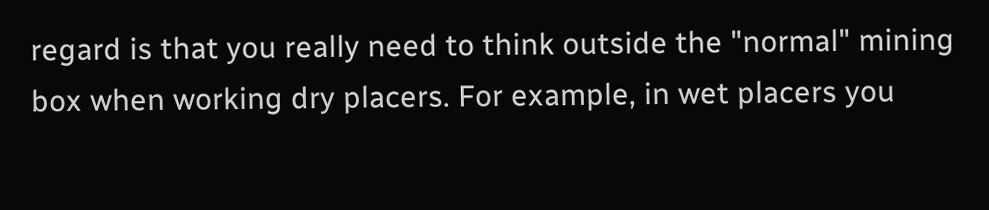regard is that you really need to think outside the "normal" mining box when working dry placers. For example, in wet placers you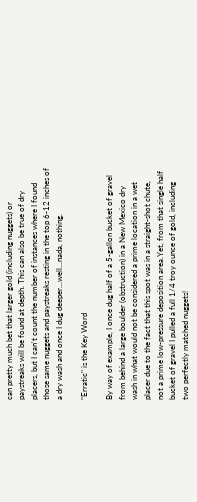can pretty much bet that larger gold (including nuggets) or paystreaks will be found at depth. This can also be true of dry placers, but I can't count the number of instances where I found those same nuggets and paystreaks resting in the top 6-12 inches of a dry wash and once I dug deeper...well...nada, nothing.

"Erratic" is the Key Word

By way of example, I once dug half of a 5-gallon bucket of gravel from behind a large boulder (obstruction) in a New Mexico dry wash in what would not be considered a prime location in a wet placer due to the fact that this spot was in a straight-shot chute, not a prime low-pressure deposition area.Yet, from that single half bucket of gravel I pulled a full 1/4 troy ounce of gold, including two perfectly matched nuggets!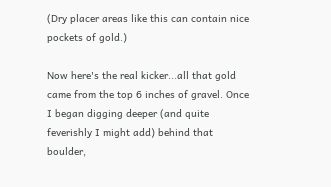(Dry placer areas like this can contain nice pockets of gold.)

Now here's the real kicker...all that gold came from the top 6 inches of gravel. Once I began digging deeper (and quite feverishly I might add) behind that boulder,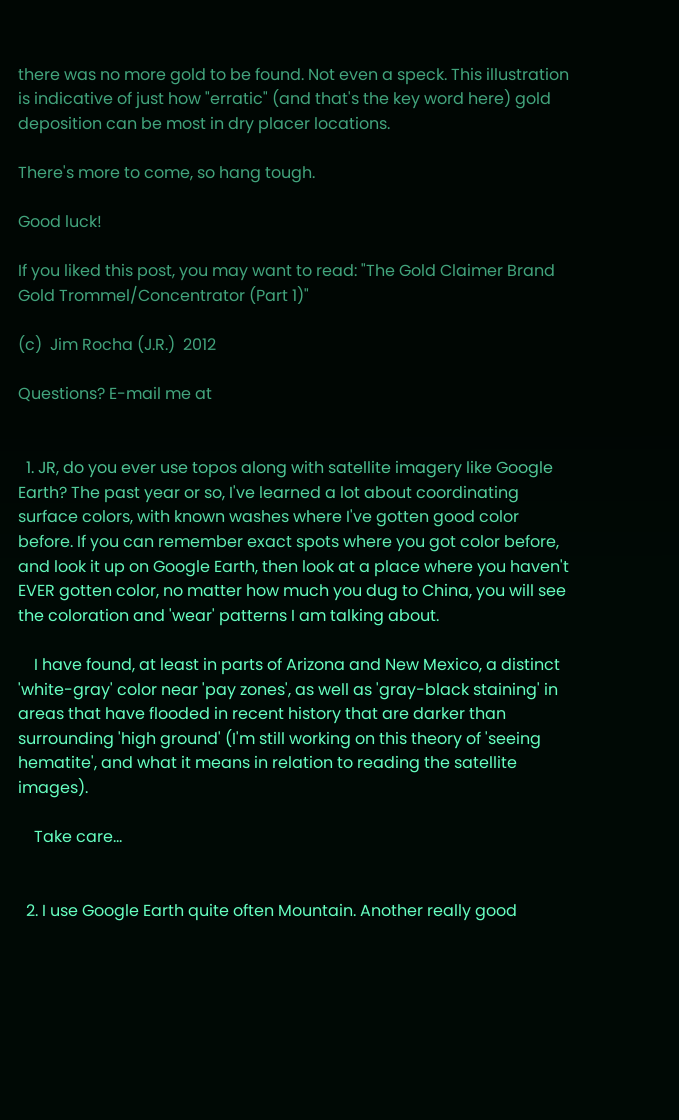there was no more gold to be found. Not even a speck. This illustration is indicative of just how "erratic" (and that's the key word here) gold deposition can be most in dry placer locations.

There's more to come, so hang tough.

Good luck!

If you liked this post, you may want to read: "The Gold Claimer Brand Gold Trommel/Concentrator (Part 1)"

(c)  Jim Rocha (J.R.)  2012

Questions? E-mail me at


  1. JR, do you ever use topos along with satellite imagery like Google Earth? The past year or so, I've learned a lot about coordinating surface colors, with known washes where I've gotten good color before. If you can remember exact spots where you got color before, and look it up on Google Earth, then look at a place where you haven't EVER gotten color, no matter how much you dug to China, you will see the coloration and 'wear' patterns I am talking about.

    I have found, at least in parts of Arizona and New Mexico, a distinct 'white-gray' color near 'pay zones', as well as 'gray-black staining' in areas that have flooded in recent history that are darker than surrounding 'high ground' (I'm still working on this theory of 'seeing hematite', and what it means in relation to reading the satellite images).

    Take care...


  2. I use Google Earth quite often Mountain. Another really good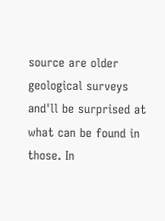source are older geological surveys and'll be surprised at what can be found in those. In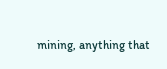mining, anything that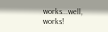works...well, works!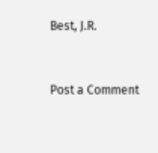Best, J.R.


Post a Comment